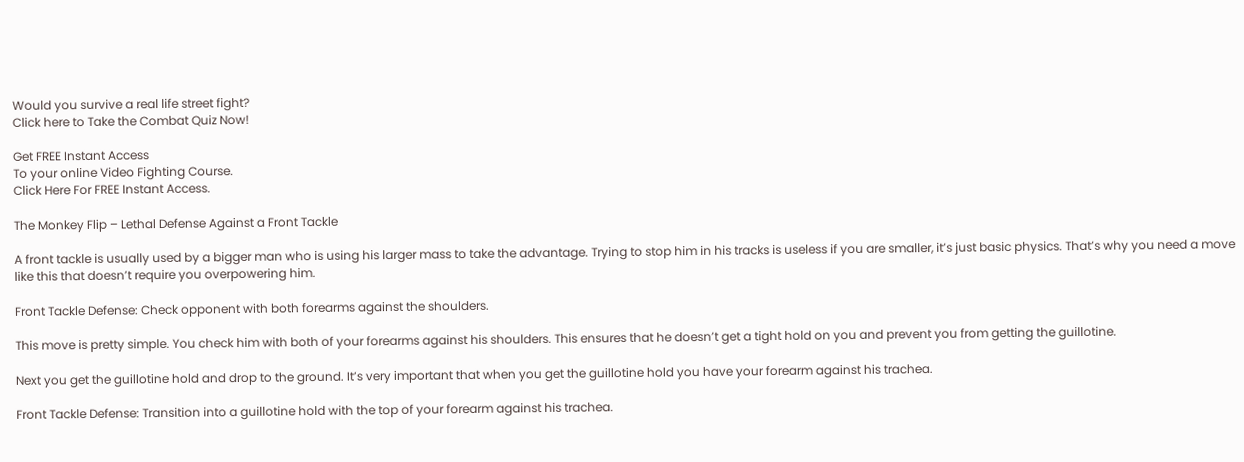Would you survive a real life street fight?
Click here to Take the Combat Quiz Now!

Get FREE Instant Access
To your online Video Fighting Course.
Click Here For FREE Instant Access.

The Monkey Flip – Lethal Defense Against a Front Tackle

A front tackle is usually used by a bigger man who is using his larger mass to take the advantage. Trying to stop him in his tracks is useless if you are smaller, it’s just basic physics. That’s why you need a move like this that doesn’t require you overpowering him.

Front Tackle Defense: Check opponent with both forearms against the shoulders.

This move is pretty simple. You check him with both of your forearms against his shoulders. This ensures that he doesn’t get a tight hold on you and prevent you from getting the guillotine.

Next you get the guillotine hold and drop to the ground. It’s very important that when you get the guillotine hold you have your forearm against his trachea.

Front Tackle Defense: Transition into a guillotine hold with the top of your forearm against his trachea.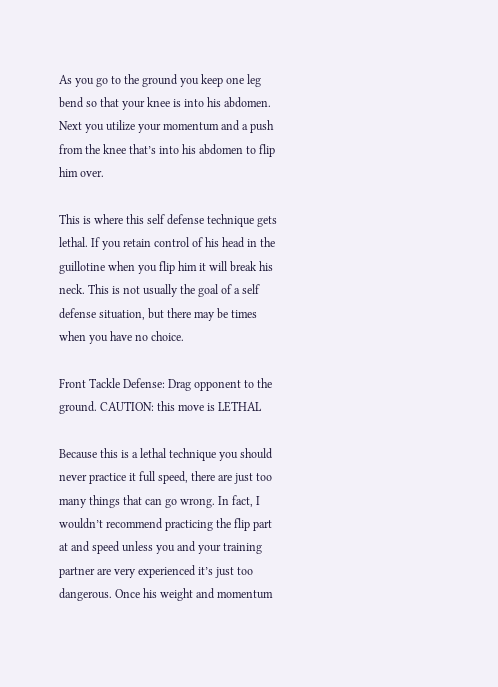As you go to the ground you keep one leg bend so that your knee is into his abdomen. Next you utilize your momentum and a push from the knee that’s into his abdomen to flip him over.

This is where this self defense technique gets lethal. If you retain control of his head in the guillotine when you flip him it will break his neck. This is not usually the goal of a self defense situation, but there may be times when you have no choice.

Front Tackle Defense: Drag opponent to the ground. CAUTION: this move is LETHAL

Because this is a lethal technique you should never practice it full speed, there are just too many things that can go wrong. In fact, I wouldn’t recommend practicing the flip part at and speed unless you and your training partner are very experienced it’s just too dangerous. Once his weight and momentum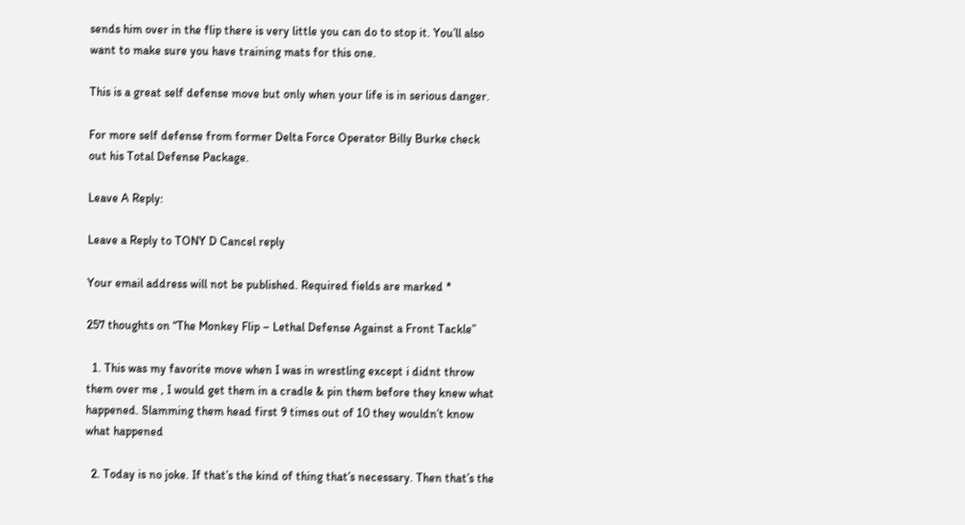sends him over in the flip there is very little you can do to stop it. You’ll also want to make sure you have training mats for this one.

This is a great self defense move but only when your life is in serious danger.

For more self defense from former Delta Force Operator Billy Burke check out his Total Defense Package.

Leave A Reply:

Leave a Reply to TONY D Cancel reply

Your email address will not be published. Required fields are marked *

257 thoughts on “The Monkey Flip – Lethal Defense Against a Front Tackle”

  1. This was my favorite move when I was in wrestling except i didnt throw them over me , I would get them in a cradle & pin them before they knew what happened. Slamming them head first 9 times out of 10 they wouldn’t know what happened

  2. Today is no joke. If that’s the kind of thing that’s necessary. Then that’s the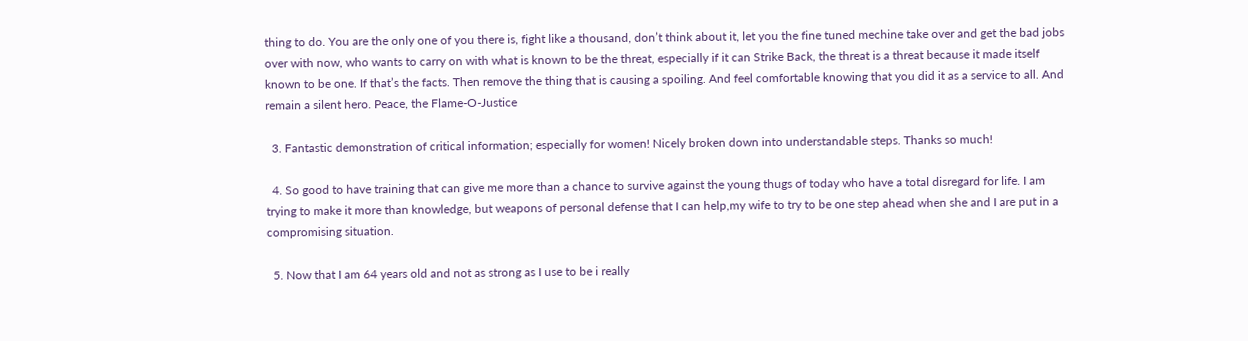thing to do. You are the only one of you there is, fight like a thousand, don’t think about it, let you the fine tuned mechine take over and get the bad jobs over with now, who wants to carry on with what is known to be the threat, especially if it can Strike Back, the threat is a threat because it made itself known to be one. If that’s the facts. Then remove the thing that is causing a spoiling. And feel comfortable knowing that you did it as a service to all. And remain a silent hero. Peace, the Flame-O-Justice

  3. Fantastic demonstration of critical information; especially for women! Nicely broken down into understandable steps. Thanks so much!

  4. So good to have training that can give me more than a chance to survive against the young thugs of today who have a total disregard for life. I am trying to make it more than knowledge, but weapons of personal defense that I can help,my wife to try to be one step ahead when she and I are put in a compromising situation.

  5. Now that I am 64 years old and not as strong as I use to be i really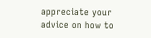appreciate your advice on how to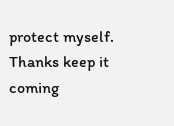protect myself. Thanks keep it coming